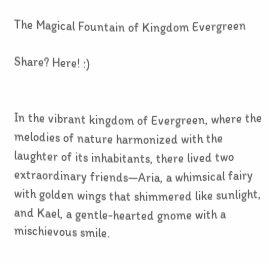The Magical Fountain of Kingdom Evergreen

Share? Here! :)


In the vibrant kingdom of Evergreen, where the melodies of nature harmonized with the laughter of its inhabitants, there lived two extraordinary friends—Aria, a whimsical fairy with golden wings that shimmered like sunlight, and Kael, a gentle-hearted gnome with a mischievous smile.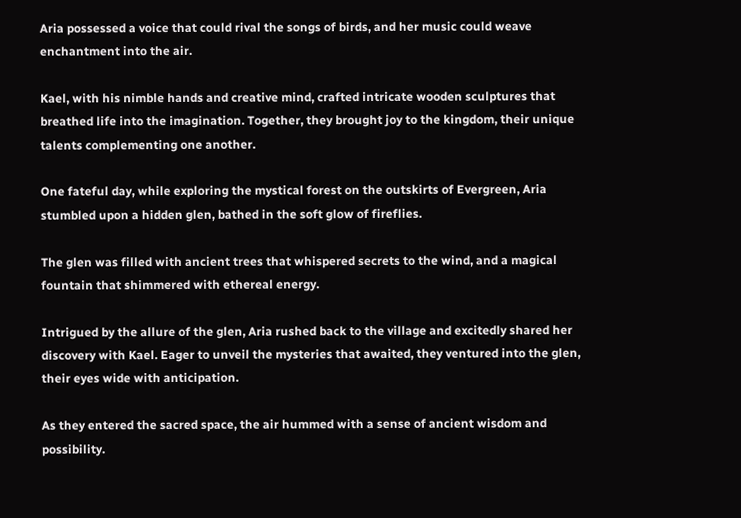Aria possessed a voice that could rival the songs of birds, and her music could weave enchantment into the air.

Kael, with his nimble hands and creative mind, crafted intricate wooden sculptures that breathed life into the imagination. Together, they brought joy to the kingdom, their unique talents complementing one another.

One fateful day, while exploring the mystical forest on the outskirts of Evergreen, Aria stumbled upon a hidden glen, bathed in the soft glow of fireflies.

The glen was filled with ancient trees that whispered secrets to the wind, and a magical fountain that shimmered with ethereal energy.

Intrigued by the allure of the glen, Aria rushed back to the village and excitedly shared her discovery with Kael. Eager to unveil the mysteries that awaited, they ventured into the glen, their eyes wide with anticipation.

As they entered the sacred space, the air hummed with a sense of ancient wisdom and possibility.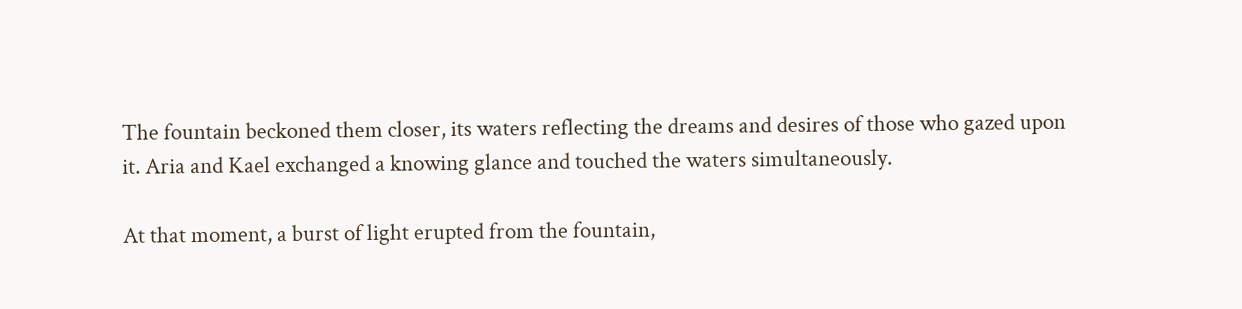The fountain beckoned them closer, its waters reflecting the dreams and desires of those who gazed upon it. Aria and Kael exchanged a knowing glance and touched the waters simultaneously.

At that moment, a burst of light erupted from the fountain,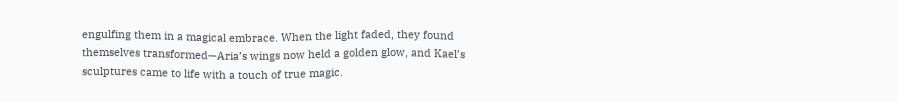engulfing them in a magical embrace. When the light faded, they found themselves transformed—Aria’s wings now held a golden glow, and Kael’s sculptures came to life with a touch of true magic.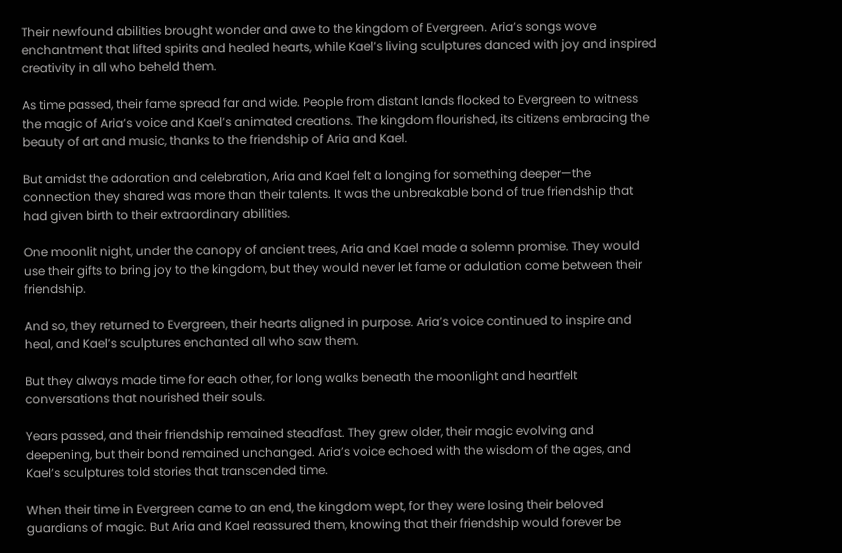Their newfound abilities brought wonder and awe to the kingdom of Evergreen. Aria’s songs wove enchantment that lifted spirits and healed hearts, while Kael’s living sculptures danced with joy and inspired creativity in all who beheld them.

As time passed, their fame spread far and wide. People from distant lands flocked to Evergreen to witness the magic of Aria’s voice and Kael’s animated creations. The kingdom flourished, its citizens embracing the beauty of art and music, thanks to the friendship of Aria and Kael.

But amidst the adoration and celebration, Aria and Kael felt a longing for something deeper—the connection they shared was more than their talents. It was the unbreakable bond of true friendship that had given birth to their extraordinary abilities.

One moonlit night, under the canopy of ancient trees, Aria and Kael made a solemn promise. They would use their gifts to bring joy to the kingdom, but they would never let fame or adulation come between their friendship.

And so, they returned to Evergreen, their hearts aligned in purpose. Aria’s voice continued to inspire and heal, and Kael’s sculptures enchanted all who saw them.

But they always made time for each other, for long walks beneath the moonlight and heartfelt conversations that nourished their souls.

Years passed, and their friendship remained steadfast. They grew older, their magic evolving and deepening, but their bond remained unchanged. Aria’s voice echoed with the wisdom of the ages, and Kael’s sculptures told stories that transcended time.

When their time in Evergreen came to an end, the kingdom wept, for they were losing their beloved guardians of magic. But Aria and Kael reassured them, knowing that their friendship would forever be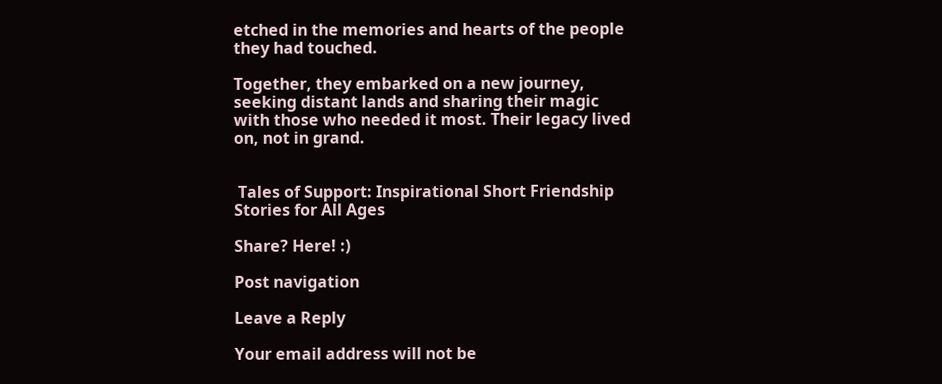etched in the memories and hearts of the people they had touched.

Together, they embarked on a new journey, seeking distant lands and sharing their magic with those who needed it most. Their legacy lived on, not in grand.


 Tales of Support: Inspirational Short Friendship Stories for All Ages

Share? Here! :)

Post navigation

Leave a Reply

Your email address will not be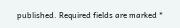published. Required fields are marked *